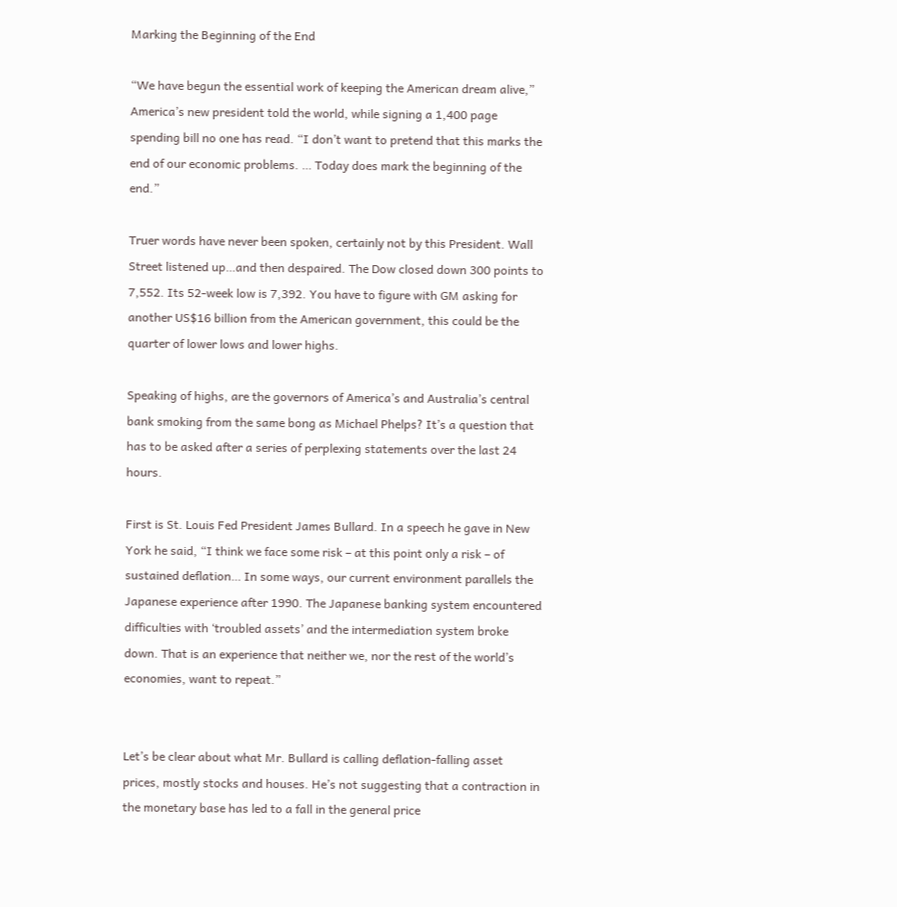Marking the Beginning of the End

“We have begun the essential work of keeping the American dream alive,” America’s new president told the world, while signing a 1,400 page spending bill no one has read. “I don’t want to pretend that this marks the end of our economic problems. … Today does mark the beginning of the end.”

Truer words have never been spoken, certainly not by this President. Wall Street listened up…and then despaired. The Dow closed down 300 points to 7,552. Its 52-week low is 7,392. You have to figure with GM asking for another US$16 billion from the American government, this could be the quarter of lower lows and lower highs.

Speaking of highs, are the governors of America’s and Australia’s central bank smoking from the same bong as Michael Phelps? It’s a question that has to be asked after a series of perplexing statements over the last 24 hours.

First is St. Louis Fed President James Bullard. In a speech he gave in New York he said, “I think we face some risk – at this point only a risk – of sustained deflation… In some ways, our current environment parallels the Japanese experience after 1990. The Japanese banking system encountered difficulties with ‘troubled assets’ and the intermediation system broke down. That is an experience that neither we, nor the rest of the world’s economies, want to repeat.”


Let’s be clear about what Mr. Bullard is calling deflation-falling asset prices, mostly stocks and houses. He’s not suggesting that a contraction in the monetary base has led to a fall in the general price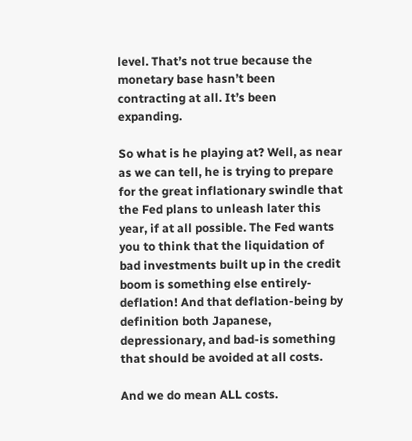level. That’s not true because the monetary base hasn’t been contracting at all. It’s been expanding.

So what is he playing at? Well, as near as we can tell, he is trying to prepare for the great inflationary swindle that the Fed plans to unleash later this year, if at all possible. The Fed wants you to think that the liquidation of bad investments built up in the credit boom is something else entirely-deflation! And that deflation-being by definition both Japanese, depressionary, and bad-is something that should be avoided at all costs.

And we do mean ALL costs.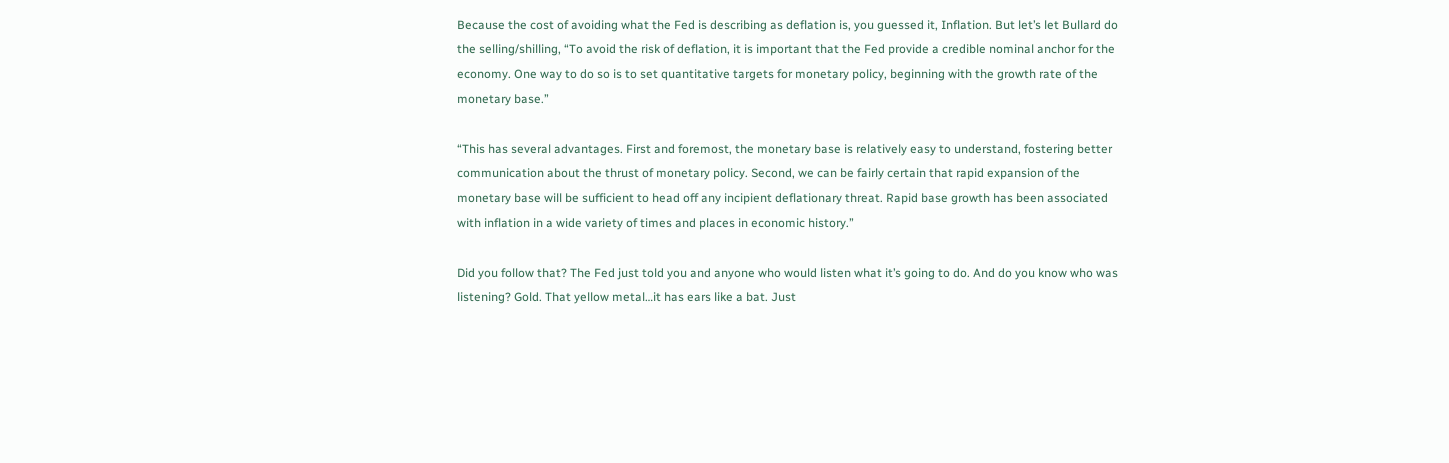Because the cost of avoiding what the Fed is describing as deflation is, you guessed it, Inflation. But let’s let Bullard do the selling/shilling, “To avoid the risk of deflation, it is important that the Fed provide a credible nominal anchor for the economy. One way to do so is to set quantitative targets for monetary policy, beginning with the growth rate of the monetary base.”

“This has several advantages. First and foremost, the monetary base is relatively easy to understand, fostering better communication about the thrust of monetary policy. Second, we can be fairly certain that rapid expansion of the monetary base will be sufficient to head off any incipient deflationary threat. Rapid base growth has been associated with inflation in a wide variety of times and places in economic history.”

Did you follow that? The Fed just told you and anyone who would listen what it’s going to do. And do you know who was listening? Gold. That yellow metal…it has ears like a bat. Just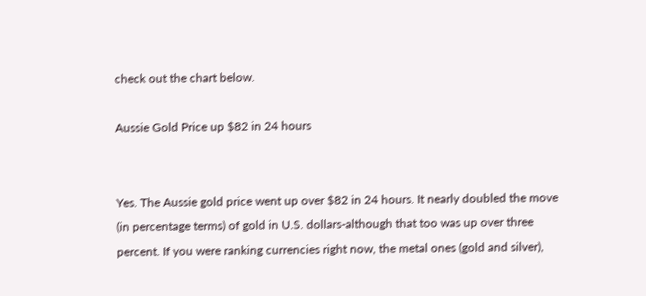check out the chart below.

Aussie Gold Price up $82 in 24 hours


Yes. The Aussie gold price went up over $82 in 24 hours. It nearly doubled the move (in percentage terms) of gold in U.S. dollars-although that too was up over three percent. If you were ranking currencies right now, the metal ones (gold and silver),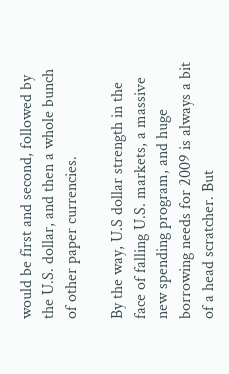would be first and second, followed by the U.S. dollar, and then a whole bunch of other paper currencies.

By the way, U.S dollar strength in the face of falling U.S. markets, a massive new spending program, and huge borrowing needs for 2009 is always a bit of a head scratcher. But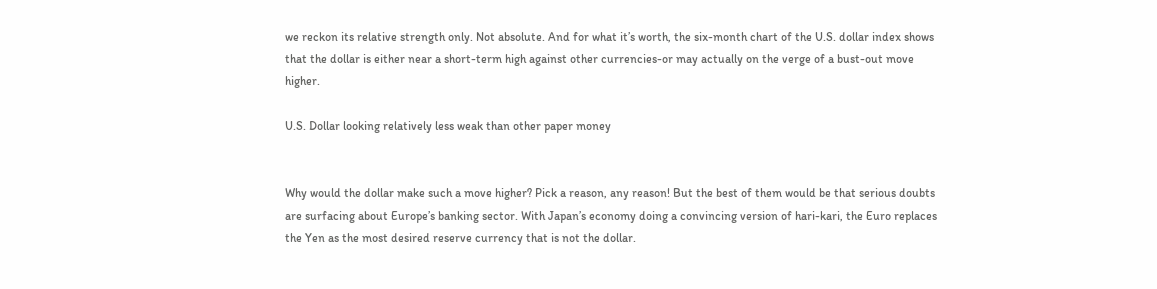we reckon its relative strength only. Not absolute. And for what it’s worth, the six-month chart of the U.S. dollar index shows that the dollar is either near a short-term high against other currencies-or may actually on the verge of a bust-out move higher.

U.S. Dollar looking relatively less weak than other paper money


Why would the dollar make such a move higher? Pick a reason, any reason! But the best of them would be that serious doubts are surfacing about Europe’s banking sector. With Japan’s economy doing a convincing version of hari-kari, the Euro replaces the Yen as the most desired reserve currency that is not the dollar.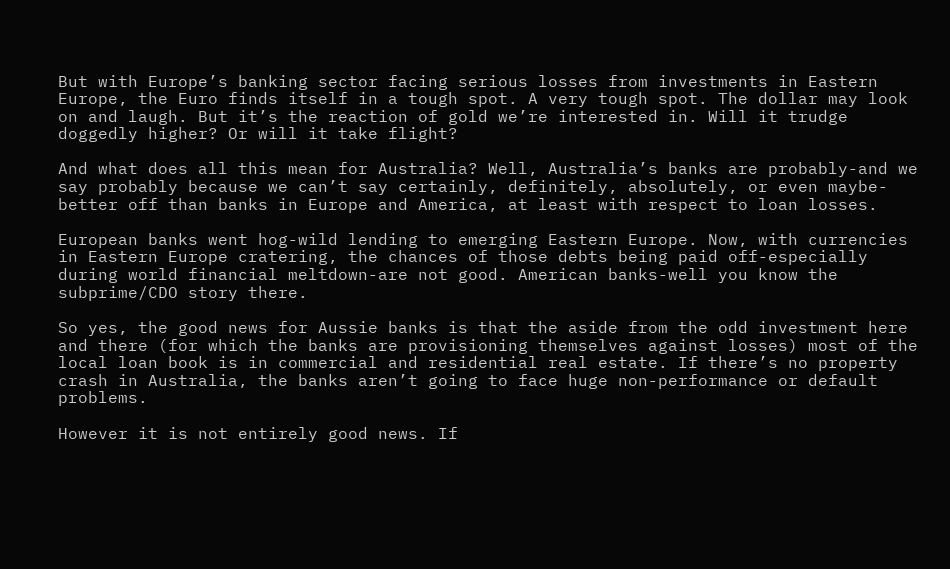But with Europe’s banking sector facing serious losses from investments in Eastern Europe, the Euro finds itself in a tough spot. A very tough spot. The dollar may look on and laugh. But it’s the reaction of gold we’re interested in. Will it trudge doggedly higher? Or will it take flight?

And what does all this mean for Australia? Well, Australia’s banks are probably-and we say probably because we can’t say certainly, definitely, absolutely, or even maybe-better off than banks in Europe and America, at least with respect to loan losses.

European banks went hog-wild lending to emerging Eastern Europe. Now, with currencies in Eastern Europe cratering, the chances of those debts being paid off-especially during world financial meltdown-are not good. American banks-well you know the subprime/CDO story there.

So yes, the good news for Aussie banks is that the aside from the odd investment here and there (for which the banks are provisioning themselves against losses) most of the local loan book is in commercial and residential real estate. If there’s no property crash in Australia, the banks aren’t going to face huge non-performance or default problems.

However it is not entirely good news. If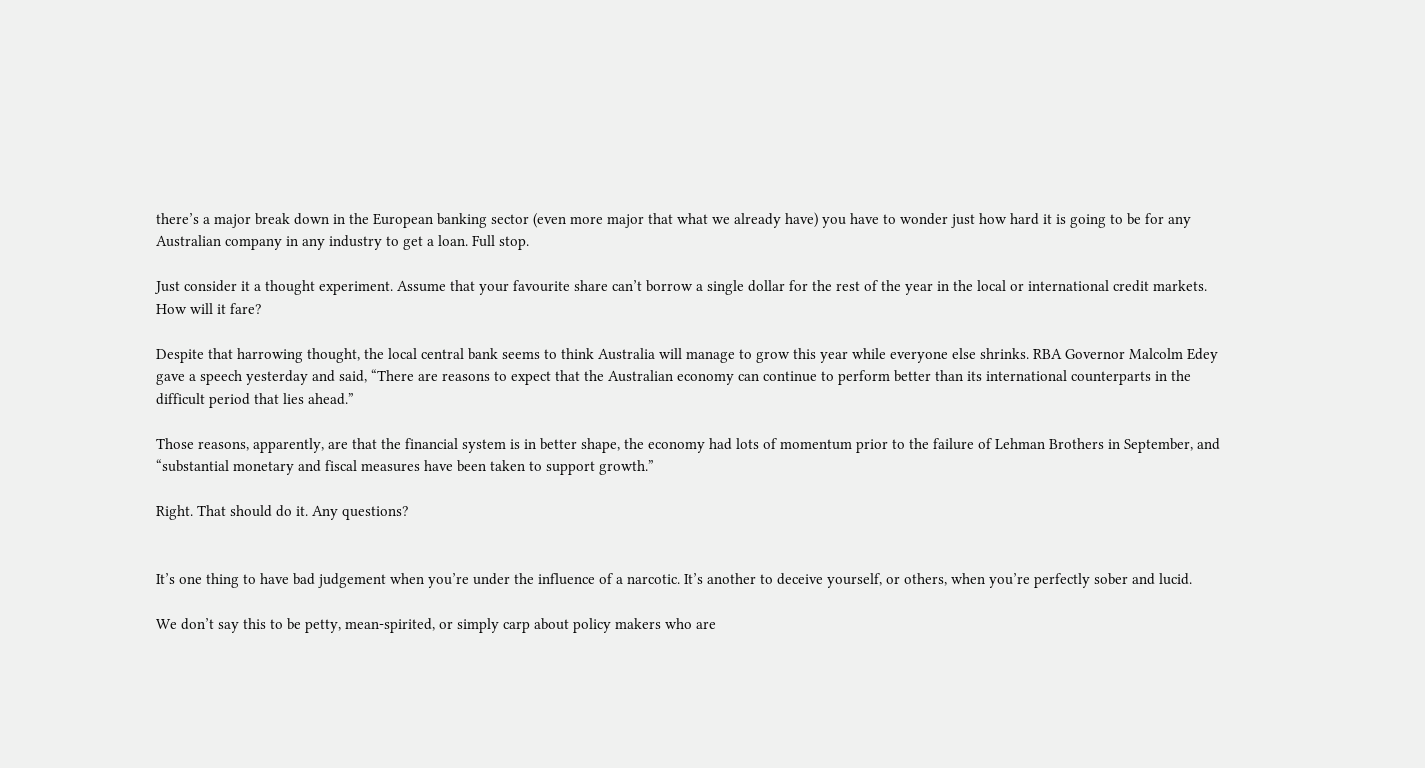there’s a major break down in the European banking sector (even more major that what we already have) you have to wonder just how hard it is going to be for any Australian company in any industry to get a loan. Full stop.

Just consider it a thought experiment. Assume that your favourite share can’t borrow a single dollar for the rest of the year in the local or international credit markets. How will it fare?

Despite that harrowing thought, the local central bank seems to think Australia will manage to grow this year while everyone else shrinks. RBA Governor Malcolm Edey gave a speech yesterday and said, “There are reasons to expect that the Australian economy can continue to perform better than its international counterparts in the difficult period that lies ahead.”

Those reasons, apparently, are that the financial system is in better shape, the economy had lots of momentum prior to the failure of Lehman Brothers in September, and “substantial monetary and fiscal measures have been taken to support growth.”

Right. That should do it. Any questions?


It’s one thing to have bad judgement when you’re under the influence of a narcotic. It’s another to deceive yourself, or others, when you’re perfectly sober and lucid.

We don’t say this to be petty, mean-spirited, or simply carp about policy makers who are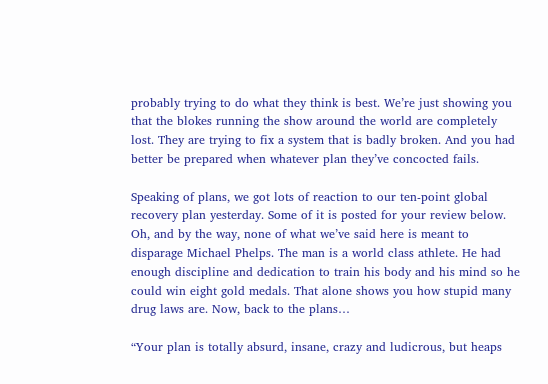probably trying to do what they think is best. We’re just showing you that the blokes running the show around the world are completely lost. They are trying to fix a system that is badly broken. And you had better be prepared when whatever plan they’ve concocted fails.

Speaking of plans, we got lots of reaction to our ten-point global recovery plan yesterday. Some of it is posted for your review below. Oh, and by the way, none of what we’ve said here is meant to disparage Michael Phelps. The man is a world class athlete. He had enough discipline and dedication to train his body and his mind so he could win eight gold medals. That alone shows you how stupid many drug laws are. Now, back to the plans…

“Your plan is totally absurd, insane, crazy and ludicrous, but heaps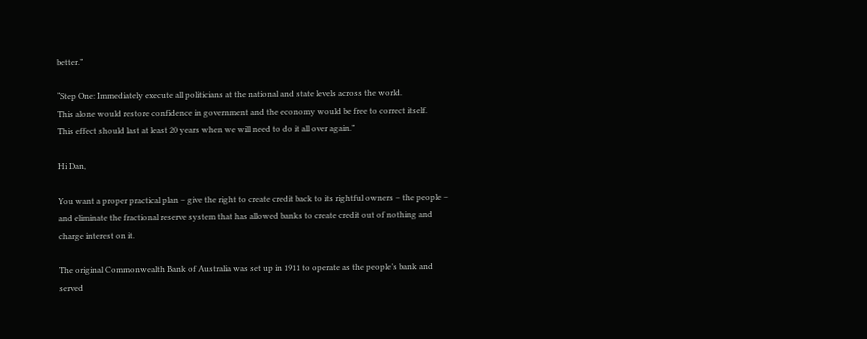better.”

“Step One: Immediately execute all politicians at the national and state levels across the world.
This alone would restore confidence in government and the economy would be free to correct itself.
This effect should last at least 20 years when we will need to do it all over again.”

Hi Dan,

You want a proper practical plan – give the right to create credit back to its rightful owners – the people – and eliminate the fractional reserve system that has allowed banks to create credit out of nothing and charge interest on it.

The original Commonwealth Bank of Australia was set up in 1911 to operate as the people’s bank and served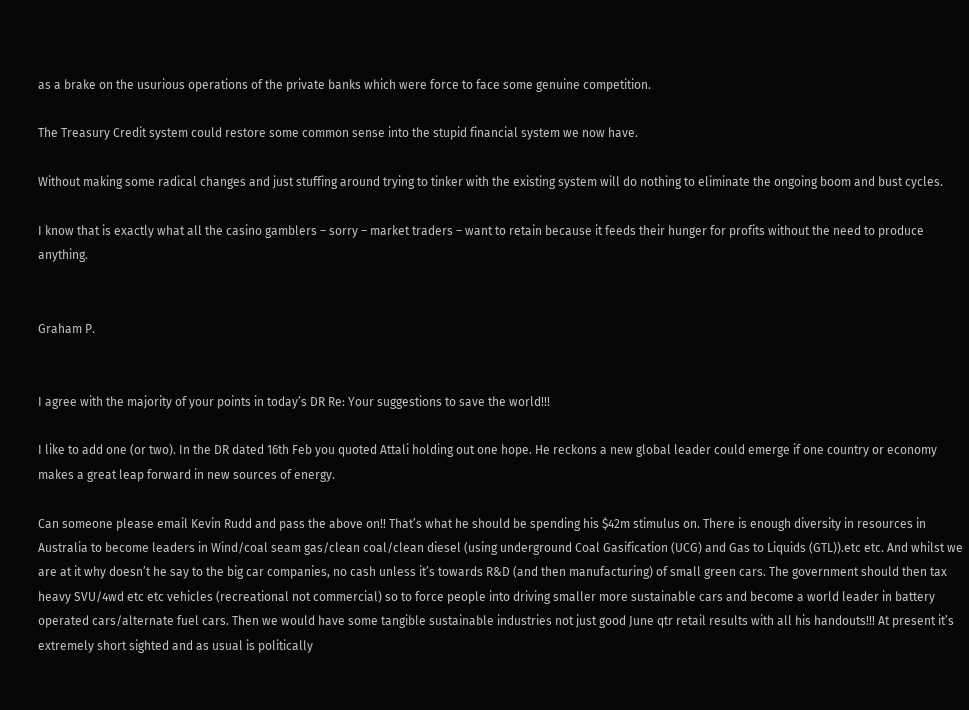as a brake on the usurious operations of the private banks which were force to face some genuine competition.

The Treasury Credit system could restore some common sense into the stupid financial system we now have.

Without making some radical changes and just stuffing around trying to tinker with the existing system will do nothing to eliminate the ongoing boom and bust cycles.

I know that is exactly what all the casino gamblers – sorry – market traders – want to retain because it feeds their hunger for profits without the need to produce anything.


Graham P.


I agree with the majority of your points in today’s DR Re: Your suggestions to save the world!!!

I like to add one (or two). In the DR dated 16th Feb you quoted Attali holding out one hope. He reckons a new global leader could emerge if one country or economy makes a great leap forward in new sources of energy.

Can someone please email Kevin Rudd and pass the above on!! That’s what he should be spending his $42m stimulus on. There is enough diversity in resources in Australia to become leaders in Wind/coal seam gas/clean coal/clean diesel (using underground Coal Gasification (UCG) and Gas to Liquids (GTL)).etc etc. And whilst we are at it why doesn’t he say to the big car companies, no cash unless it’s towards R&D (and then manufacturing) of small green cars. The government should then tax heavy SVU/4wd etc etc vehicles (recreational not commercial) so to force people into driving smaller more sustainable cars and become a world leader in battery operated cars/alternate fuel cars. Then we would have some tangible sustainable industries not just good June qtr retail results with all his handouts!!! At present it’s extremely short sighted and as usual is politically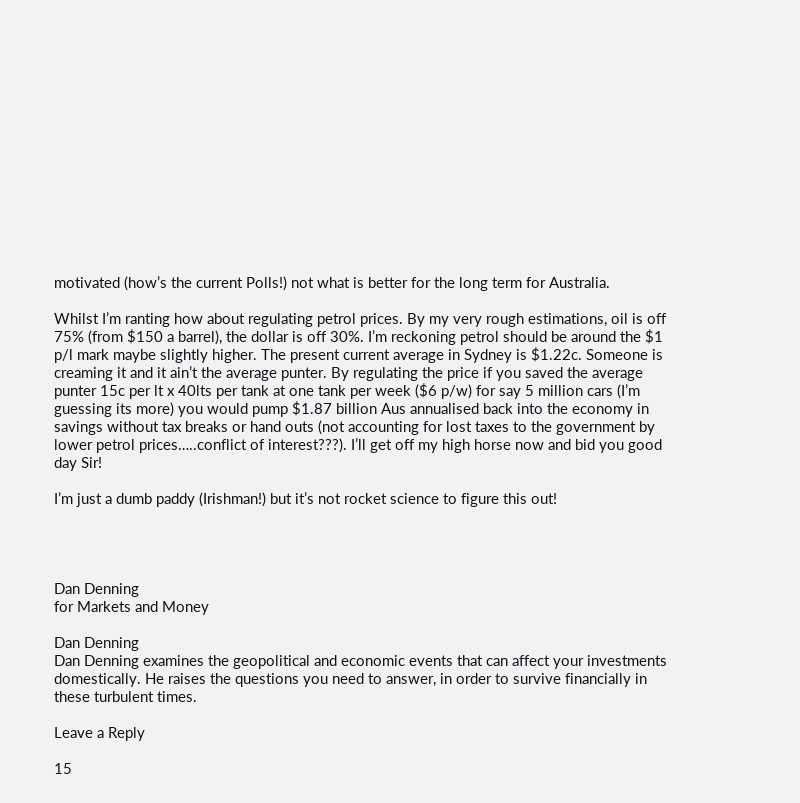motivated (how’s the current Polls!) not what is better for the long term for Australia.

Whilst I’m ranting how about regulating petrol prices. By my very rough estimations, oil is off 75% (from $150 a barrel), the dollar is off 30%. I’m reckoning petrol should be around the $1 p/l mark maybe slightly higher. The present current average in Sydney is $1.22c. Someone is creaming it and it ain’t the average punter. By regulating the price if you saved the average punter 15c per lt x 40lts per tank at one tank per week ($6 p/w) for say 5 million cars (I’m guessing its more) you would pump $1.87 billion Aus annualised back into the economy in savings without tax breaks or hand outs (not accounting for lost taxes to the government by lower petrol prices…..conflict of interest???). I’ll get off my high horse now and bid you good day Sir!

I’m just a dumb paddy (Irishman!) but it’s not rocket science to figure this out!




Dan Denning
for Markets and Money

Dan Denning
Dan Denning examines the geopolitical and economic events that can affect your investments domestically. He raises the questions you need to answer, in order to survive financially in these turbulent times.

Leave a Reply

15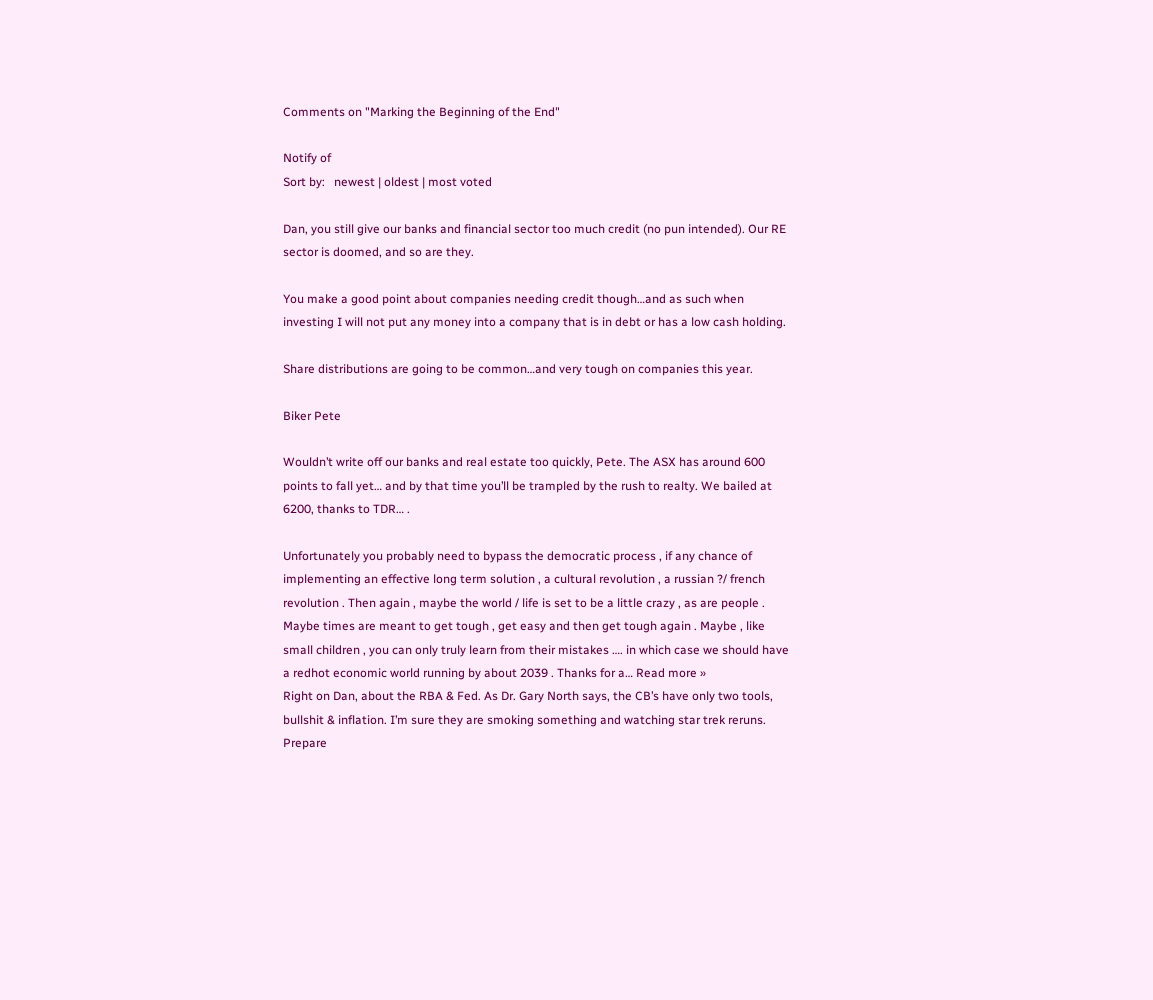Comments on "Marking the Beginning of the End"

Notify of
Sort by:   newest | oldest | most voted

Dan, you still give our banks and financial sector too much credit (no pun intended). Our RE sector is doomed, and so are they.

You make a good point about companies needing credit though…and as such when investing I will not put any money into a company that is in debt or has a low cash holding.

Share distributions are going to be common…and very tough on companies this year.

Biker Pete

Wouldn’t write off our banks and real estate too quickly, Pete. The ASX has around 600 points to fall yet… and by that time you’ll be trampled by the rush to realty. We bailed at 6200, thanks to TDR… .

Unfortunately you probably need to bypass the democratic process , if any chance of implementing an effective long term solution , a cultural revolution , a russian ?/ french revolution . Then again , maybe the world / life is set to be a little crazy , as are people . Maybe times are meant to get tough , get easy and then get tough again . Maybe , like small children , you can only truly learn from their mistakes …. in which case we should have a redhot economic world running by about 2039 . Thanks for a… Read more »
Right on Dan, about the RBA & Fed. As Dr. Gary North says, the CB’s have only two tools, bullshit & inflation. I’m sure they are smoking something and watching star trek reruns. Prepare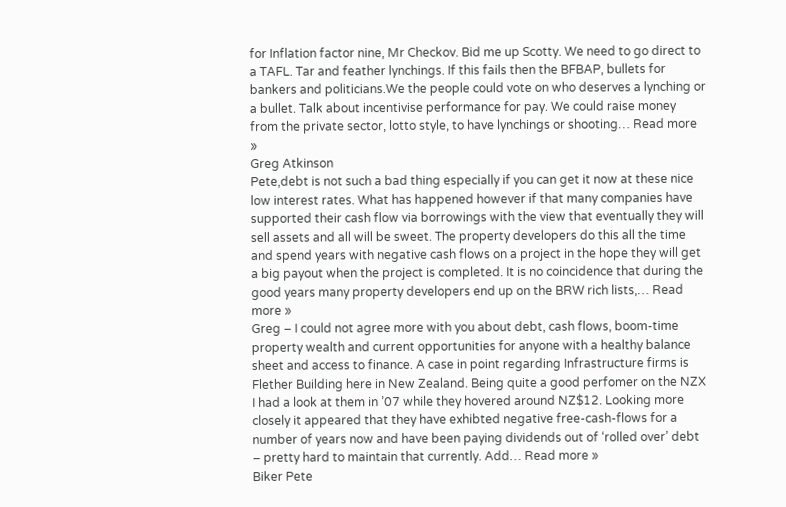for Inflation factor nine, Mr Checkov. Bid me up Scotty. We need to go direct to a TAFL. Tar and feather lynchings. If this fails then the BFBAP, bullets for bankers and politicians.We the people could vote on who deserves a lynching or a bullet. Talk about incentivise performance for pay. We could raise money from the private sector, lotto style, to have lynchings or shooting… Read more »
Greg Atkinson
Pete,debt is not such a bad thing especially if you can get it now at these nice low interest rates. What has happened however if that many companies have supported their cash flow via borrowings with the view that eventually they will sell assets and all will be sweet. The property developers do this all the time and spend years with negative cash flows on a project in the hope they will get a big payout when the project is completed. It is no coincidence that during the good years many property developers end up on the BRW rich lists,… Read more »
Greg – I could not agree more with you about debt, cash flows, boom-time property wealth and current opportunities for anyone with a healthy balance sheet and access to finance. A case in point regarding Infrastructure firms is Flether Building here in New Zealand. Being quite a good perfomer on the NZX I had a look at them in ’07 while they hovered around NZ$12. Looking more closely it appeared that they have exhibted negative free-cash-flows for a number of years now and have been paying dividends out of ‘rolled over’ debt – pretty hard to maintain that currently. Add… Read more »
Biker Pete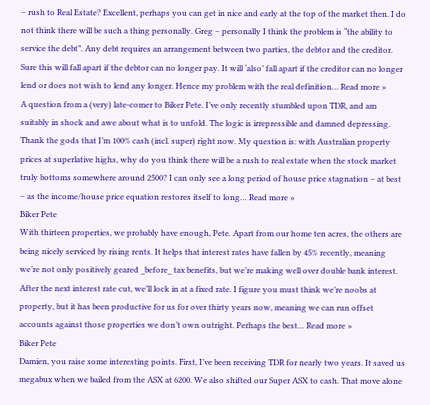– rush to Real Estate? Excellent, perhaps you can get in nice and early at the top of the market then. I do not think there will be such a thing personally. Greg – personally I think the problem is “the ability to service the debt”. Any debt requires an arrangement between two parties, the debtor and the creditor. Sure this will fall apart if the debtor can no longer pay. It will ‘also’ fall apart if the creditor can no longer lend or does not wish to lend any longer. Hence my problem with the real definition… Read more »
A question from a (very) late-comer to Biker Pete. I’ve only recently stumbled upon TDR, and am suitably in shock and awe about what is to unfold. The logic is irrepressible and damned depressing. Thank the gods that I’m 100% cash (incl. super) right now. My question is: with Australian property prices at superlative highs, why do you think there will be a rush to real estate when the stock market truly bottoms somewhere around 2500? I can only see a long period of house price stagnation – at best – as the income/house price equation restores itself to long… Read more »
Biker Pete
With thirteen properties, we probably have enough, Pete. Apart from our home ten acres, the others are being nicely serviced by rising rents. It helps that interest rates have fallen by 45% recently, meaning we’re not only positively geared _before_ tax benefits, but we’re making well over double bank interest. After the next interest rate cut, we’ll lock in at a fixed rate. I figure you must think we’re noobs at property, but it has been productive for us for over thirty years now, meaning we can run offset accounts against those properties we don’t own outright. Perhaps the best… Read more »
Biker Pete
Damien, you raise some interesting points. First, I’ve been receiving TDR for nearly two years. It saved us megabux when we bailed from the ASX at 6200. We also shifted our Super ASX to cash. That move alone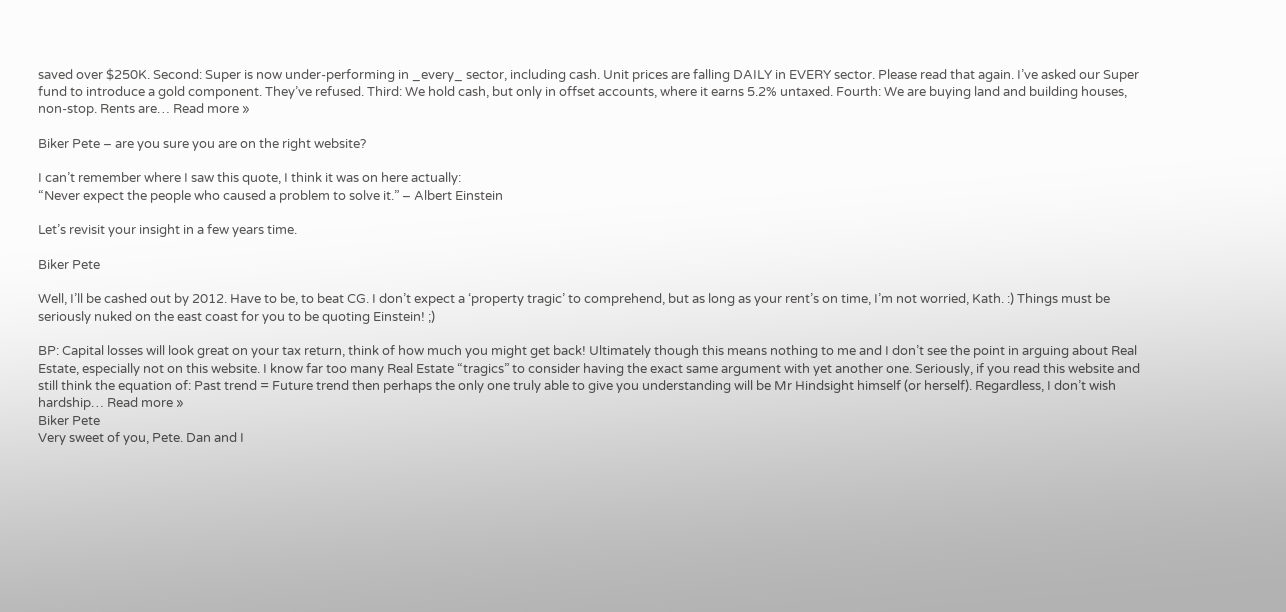saved over $250K. Second: Super is now under-performing in _every_ sector, including cash. Unit prices are falling DAILY in EVERY sector. Please read that again. I’ve asked our Super fund to introduce a gold component. They’ve refused. Third: We hold cash, but only in offset accounts, where it earns 5.2% untaxed. Fourth: We are buying land and building houses, non-stop. Rents are… Read more »

Biker Pete – are you sure you are on the right website?

I can’t remember where I saw this quote, I think it was on here actually:
“Never expect the people who caused a problem to solve it.” – Albert Einstein

Let’s revisit your insight in a few years time.

Biker Pete

Well, I’ll be cashed out by 2012. Have to be, to beat CG. I don’t expect a ‘property tragic’ to comprehend, but as long as your rent’s on time, I’m not worried, Kath. :) Things must be seriously nuked on the east coast for you to be quoting Einstein! ;)

BP: Capital losses will look great on your tax return, think of how much you might get back! Ultimately though this means nothing to me and I don’t see the point in arguing about Real Estate, especially not on this website. I know far too many Real Estate “tragics” to consider having the exact same argument with yet another one. Seriously, if you read this website and still think the equation of: Past trend = Future trend then perhaps the only one truly able to give you understanding will be Mr Hindsight himself (or herself). Regardless, I don’t wish hardship… Read more »
Biker Pete
Very sweet of you, Pete. Dan and I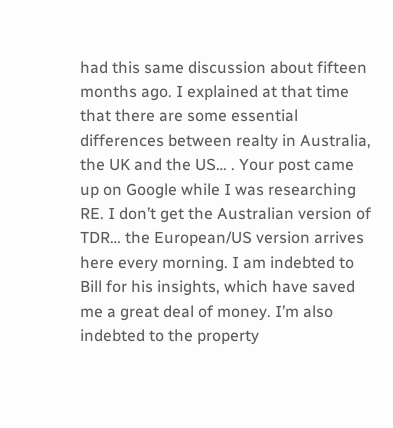had this same discussion about fifteen months ago. I explained at that time that there are some essential differences between realty in Australia, the UK and the US… . Your post came up on Google while I was researching RE. I don’t get the Australian version of TDR… the European/US version arrives here every morning. I am indebted to Bill for his insights, which have saved me a great deal of money. I’m also indebted to the property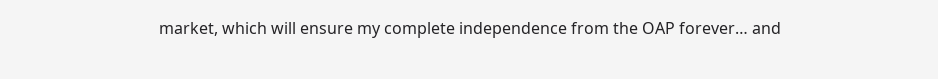market, which will ensure my complete independence from the OAP forever… and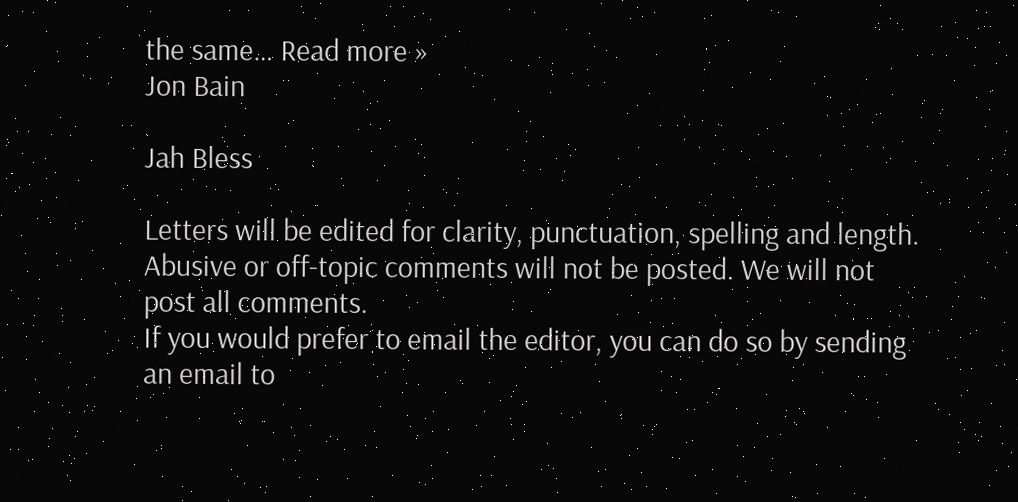the same… Read more »
Jon Bain

Jah Bless

Letters will be edited for clarity, punctuation, spelling and length. Abusive or off-topic comments will not be posted. We will not post all comments.
If you would prefer to email the editor, you can do so by sending an email to